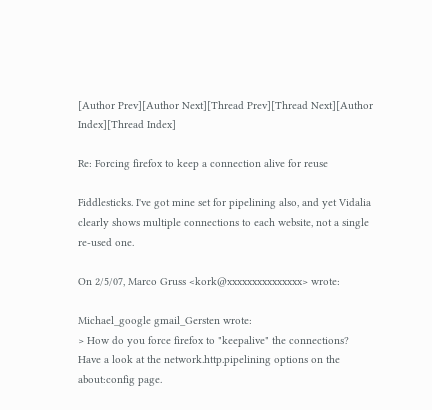[Author Prev][Author Next][Thread Prev][Thread Next][Author Index][Thread Index]

Re: Forcing firefox to keep a connection alive for reuse

Fiddlesticks. I've got mine set for pipelining also, and yet Vidalia
clearly shows multiple connections to each website, not a single
re-used one.

On 2/5/07, Marco Gruss <kork@xxxxxxxxxxxxxxx> wrote:

Michael_google gmail_Gersten wrote:
> How do you force firefox to "keepalive" the connections?
Have a look at the network.http.pipelining options on the
about:config page.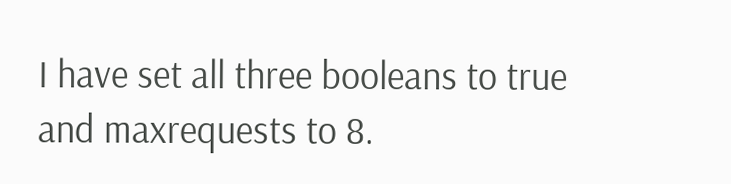I have set all three booleans to true and maxrequests to 8.